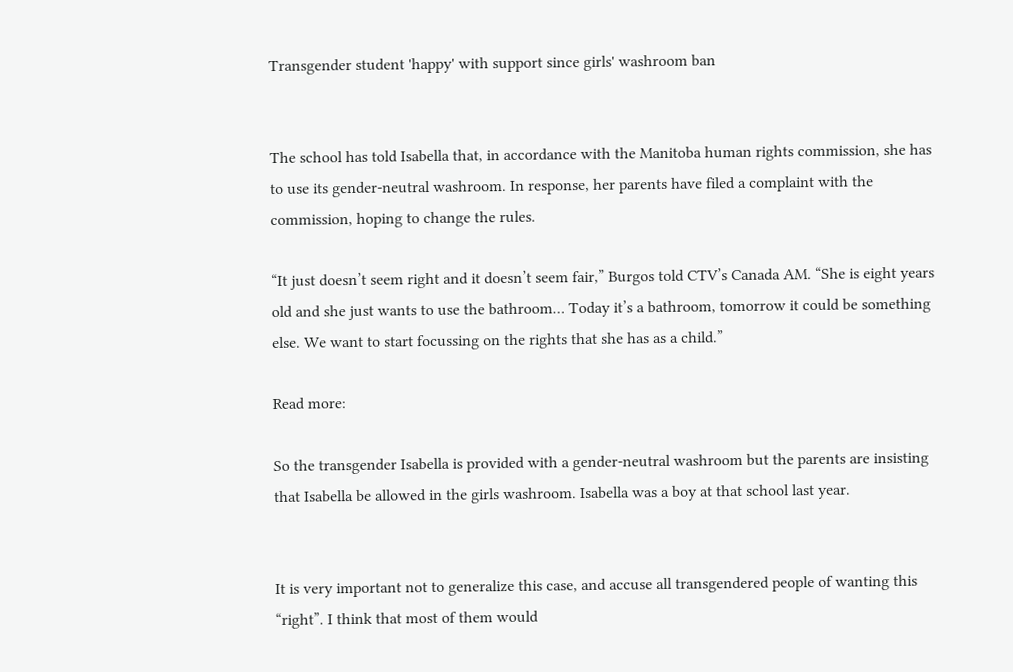Transgender student 'happy' with support since girls' washroom ban


The school has told Isabella that, in accordance with the Manitoba human rights commission, she has to use its gender-neutral washroom. In response, her parents have filed a complaint with the commission, hoping to change the rules.

“It just doesn’t seem right and it doesn’t seem fair,” Burgos told CTV’s Canada AM. “She is eight years old and she just wants to use the bathroom… Today it’s a bathroom, tomorrow it could be something else. We want to start focussing on the rights that she has as a child.”

Read more:

So the transgender Isabella is provided with a gender-neutral washroom but the parents are insisting that Isabella be allowed in the girls washroom. Isabella was a boy at that school last year.


It is very important not to generalize this case, and accuse all transgendered people of wanting this “right”. I think that most of them would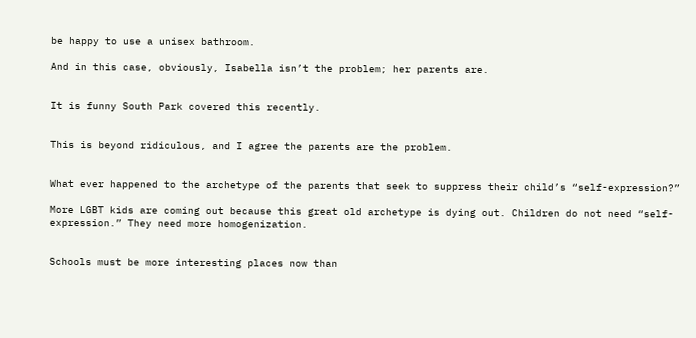be happy to use a unisex bathroom.

And in this case, obviously, Isabella isn’t the problem; her parents are.


It is funny South Park covered this recently.


This is beyond ridiculous, and I agree the parents are the problem.


What ever happened to the archetype of the parents that seek to suppress their child’s “self-expression?”

More LGBT kids are coming out because this great old archetype is dying out. Children do not need “self-expression.” They need more homogenization.


Schools must be more interesting places now than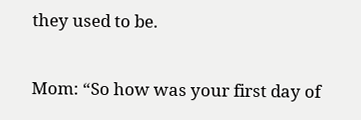they used to be.

Mom: “So how was your first day of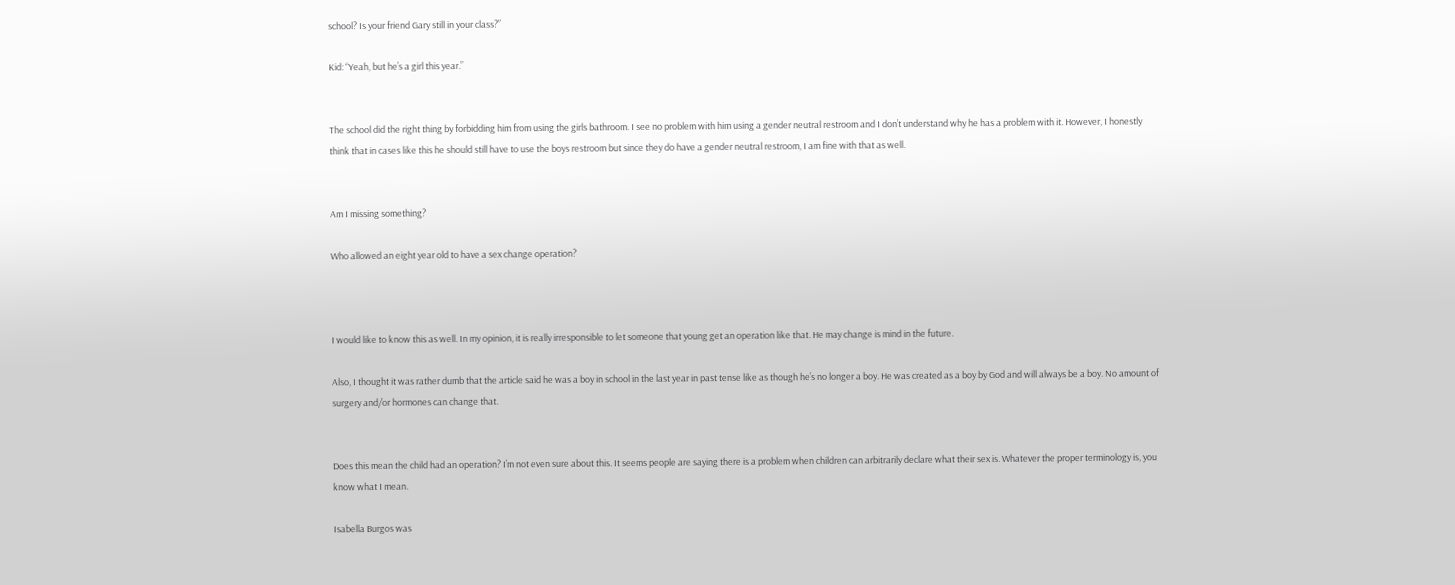school? Is your friend Gary still in your class?”

Kid: “Yeah, but he’s a girl this year.”


The school did the right thing by forbidding him from using the girls bathroom. I see no problem with him using a gender neutral restroom and I don’t understand why he has a problem with it. However, I honestly think that in cases like this he should still have to use the boys restroom but since they do have a gender neutral restroom, I am fine with that as well.


Am I missing something?

Who allowed an eight year old to have a sex change operation?



I would like to know this as well. In my opinion, it is really irresponsible to let someone that young get an operation like that. He may change is mind in the future.

Also, I thought it was rather dumb that the article said he was a boy in school in the last year in past tense like as though he’s no longer a boy. He was created as a boy by God and will always be a boy. No amount of surgery and/or hormones can change that.


Does this mean the child had an operation? I’m not even sure about this. It seems people are saying there is a problem when children can arbitrarily declare what their sex is. Whatever the proper terminology is, you know what I mean.

Isabella Burgos was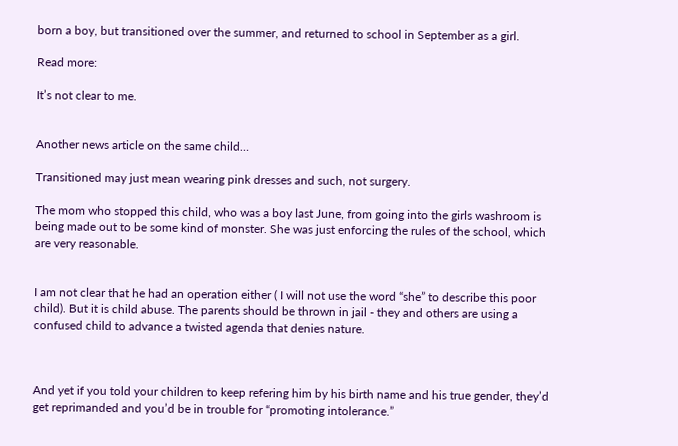born a boy, but transitioned over the summer, and returned to school in September as a girl.

Read more:

It’s not clear to me.


Another news article on the same child…

Transitioned may just mean wearing pink dresses and such, not surgery.

The mom who stopped this child, who was a boy last June, from going into the girls washroom is being made out to be some kind of monster. She was just enforcing the rules of the school, which are very reasonable.


I am not clear that he had an operation either ( I will not use the word “she” to describe this poor child). But it is child abuse. The parents should be thrown in jail - they and others are using a confused child to advance a twisted agenda that denies nature.



And yet if you told your children to keep refering him by his birth name and his true gender, they’d get reprimanded and you’d be in trouble for “promoting intolerance.”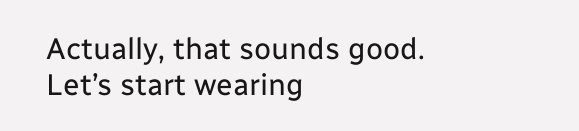Actually, that sounds good. Let’s start wearing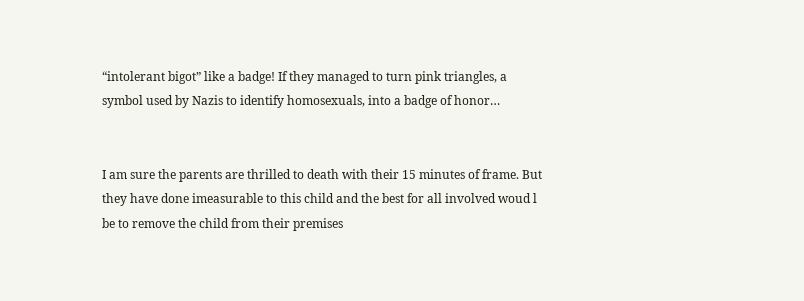“intolerant bigot” like a badge! If they managed to turn pink triangles, a symbol used by Nazis to identify homosexuals, into a badge of honor…


I am sure the parents are thrilled to death with their 15 minutes of frame. But they have done imeasurable to this child and the best for all involved woud l be to remove the child from their premises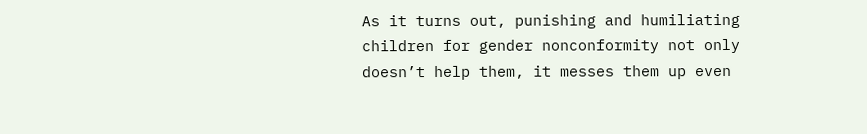As it turns out, punishing and humiliating children for gender nonconformity not only doesn’t help them, it messes them up even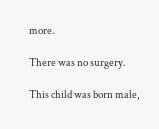more.

There was no surgery.

This child was born male,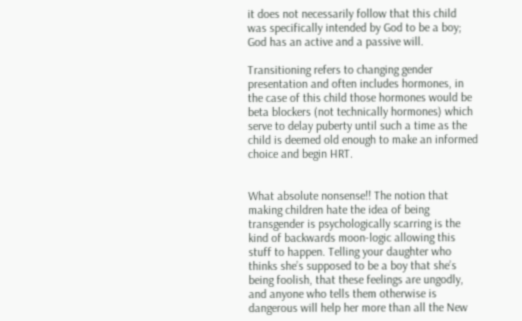it does not necessarily follow that this child was specifically intended by God to be a boy; God has an active and a passive will.

Transitioning refers to changing gender presentation and often includes hormones, in the case of this child those hormones would be beta blockers (not technically hormones) which serve to delay puberty until such a time as the child is deemed old enough to make an informed choice and begin HRT.


What absolute nonsense!! The notion that making children hate the idea of being transgender is psychologically scarring is the kind of backwards moon-logic allowing this stuff to happen. Telling your daughter who thinks she’s supposed to be a boy that she’s being foolish, that these feelings are ungodly, and anyone who tells them otherwise is dangerous will help her more than all the New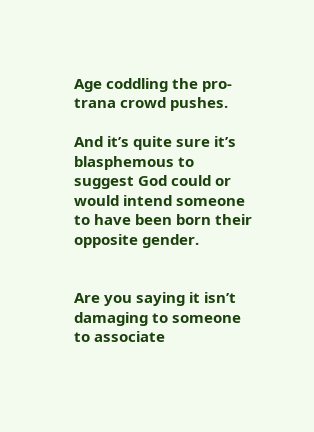Age coddling the pro-trana crowd pushes.

And it’s quite sure it’s blasphemous to suggest God could or would intend someone to have been born their opposite gender.


Are you saying it isn’t damaging to someone to associate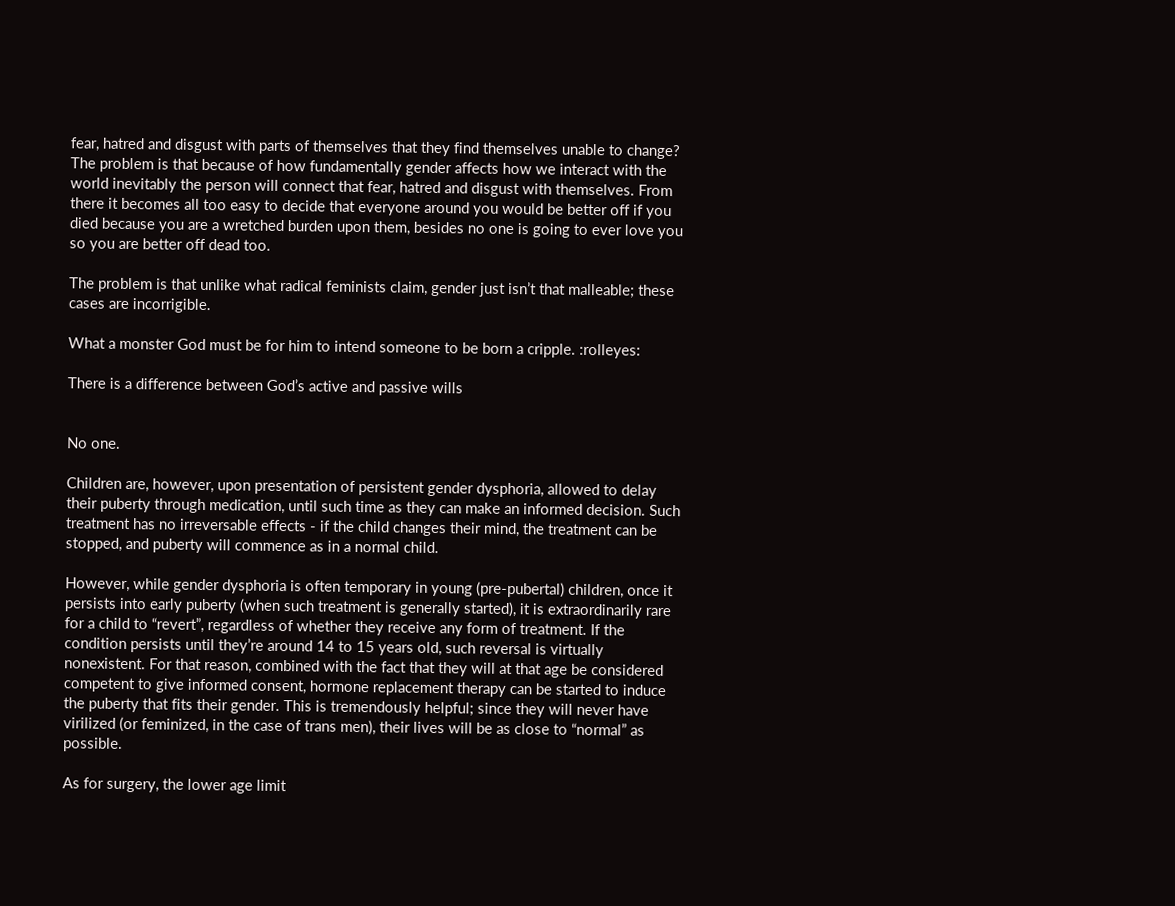fear, hatred and disgust with parts of themselves that they find themselves unable to change? The problem is that because of how fundamentally gender affects how we interact with the world inevitably the person will connect that fear, hatred and disgust with themselves. From there it becomes all too easy to decide that everyone around you would be better off if you died because you are a wretched burden upon them, besides no one is going to ever love you so you are better off dead too.

The problem is that unlike what radical feminists claim, gender just isn’t that malleable; these cases are incorrigible.

What a monster God must be for him to intend someone to be born a cripple. :rolleyes:

There is a difference between God’s active and passive wills


No one.

Children are, however, upon presentation of persistent gender dysphoria, allowed to delay their puberty through medication, until such time as they can make an informed decision. Such treatment has no irreversable effects - if the child changes their mind, the treatment can be stopped, and puberty will commence as in a normal child.

However, while gender dysphoria is often temporary in young (pre-pubertal) children, once it persists into early puberty (when such treatment is generally started), it is extraordinarily rare for a child to “revert”, regardless of whether they receive any form of treatment. If the condition persists until they’re around 14 to 15 years old, such reversal is virtually nonexistent. For that reason, combined with the fact that they will at that age be considered competent to give informed consent, hormone replacement therapy can be started to induce the puberty that fits their gender. This is tremendously helpful; since they will never have virilized (or feminized, in the case of trans men), their lives will be as close to “normal” as possible.

As for surgery, the lower age limit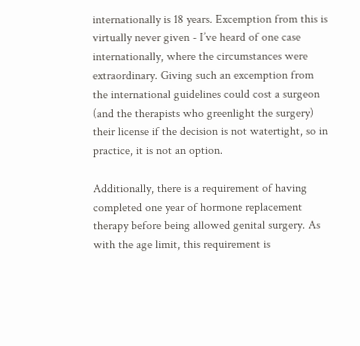internationally is 18 years. Excemption from this is virtually never given - I’ve heard of one case internationally, where the circumstances were extraordinary. Giving such an excemption from the international guidelines could cost a surgeon (and the therapists who greenlight the surgery) their license if the decision is not watertight, so in practice, it is not an option.

Additionally, there is a requirement of having completed one year of hormone replacement therapy before being allowed genital surgery. As with the age limit, this requirement is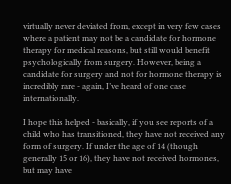virtually never deviated from, except in very few cases where a patient may not be a candidate for hormone therapy for medical reasons, but still would benefit psychologically from surgery. However, being a candidate for surgery and not for hormone therapy is incredibly rare - again, I’ve heard of one case internationally.

I hope this helped - basically, if you see reports of a child who has transitioned, they have not received any form of surgery. If under the age of 14 (though generally 15 or 16), they have not received hormones, but may have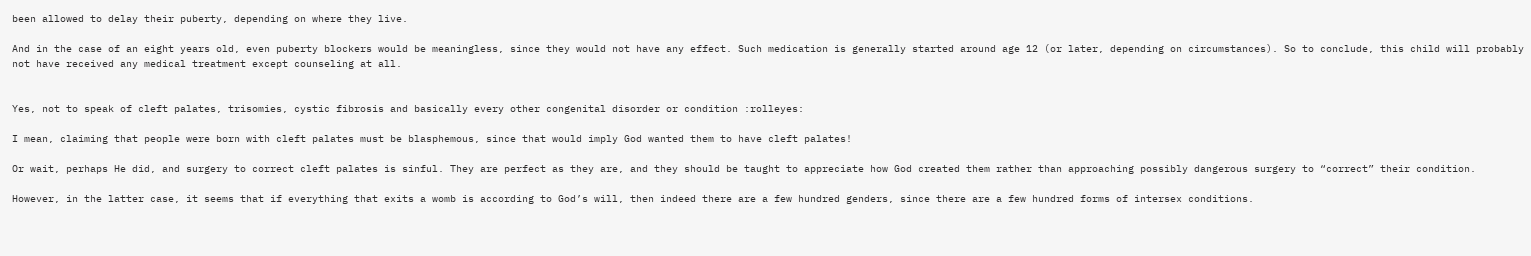been allowed to delay their puberty, depending on where they live.

And in the case of an eight years old, even puberty blockers would be meaningless, since they would not have any effect. Such medication is generally started around age 12 (or later, depending on circumstances). So to conclude, this child will probably not have received any medical treatment except counseling at all.


Yes, not to speak of cleft palates, trisomies, cystic fibrosis and basically every other congenital disorder or condition :rolleyes:

I mean, claiming that people were born with cleft palates must be blasphemous, since that would imply God wanted them to have cleft palates!

Or wait, perhaps He did, and surgery to correct cleft palates is sinful. They are perfect as they are, and they should be taught to appreciate how God created them rather than approaching possibly dangerous surgery to “correct” their condition.

However, in the latter case, it seems that if everything that exits a womb is according to God’s will, then indeed there are a few hundred genders, since there are a few hundred forms of intersex conditions.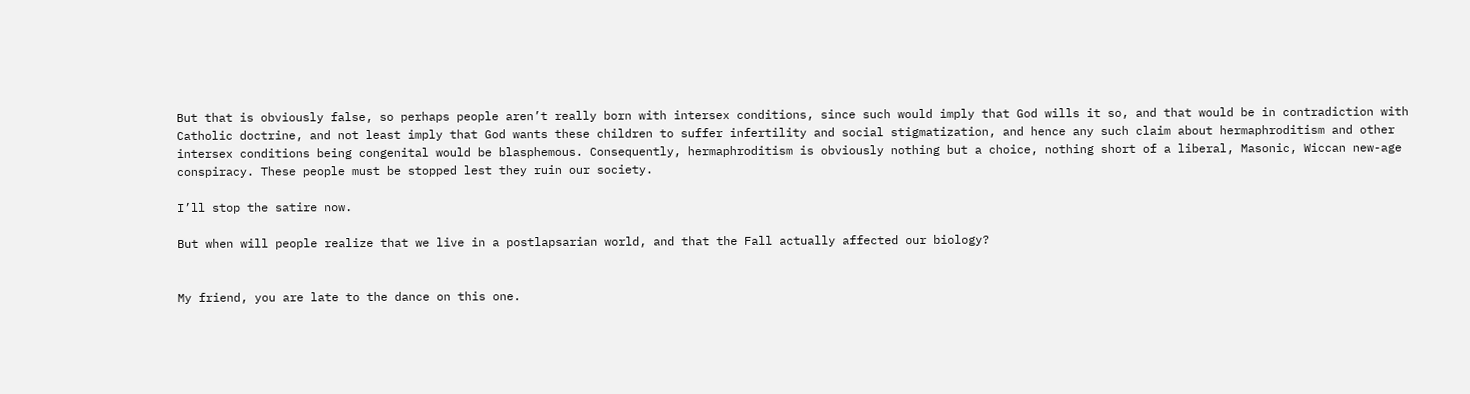But that is obviously false, so perhaps people aren’t really born with intersex conditions, since such would imply that God wills it so, and that would be in contradiction with Catholic doctrine, and not least imply that God wants these children to suffer infertility and social stigmatization, and hence any such claim about hermaphroditism and other intersex conditions being congenital would be blasphemous. Consequently, hermaphroditism is obviously nothing but a choice, nothing short of a liberal, Masonic, Wiccan new-age conspiracy. These people must be stopped lest they ruin our society.

I’ll stop the satire now.

But when will people realize that we live in a postlapsarian world, and that the Fall actually affected our biology?


My friend, you are late to the dance on this one.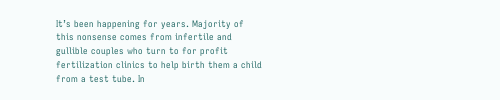It’s been happening for years. Majority of this nonsense comes from infertile and gullible couples who turn to for profit fertilization clinics to help birth them a child from a test tube. In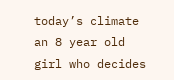today’s climate an 8 year old girl who decides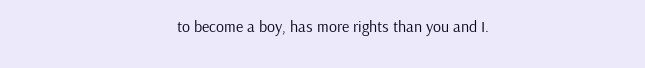to become a boy, has more rights than you and I.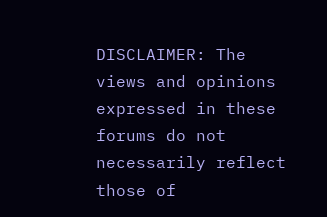DISCLAIMER: The views and opinions expressed in these forums do not necessarily reflect those of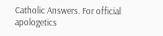Catholic Answers. For official apologetics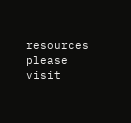resources please visit